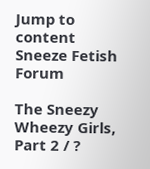Jump to content
Sneeze Fetish Forum

The Sneezy Wheezy Girls, Part 2 / ?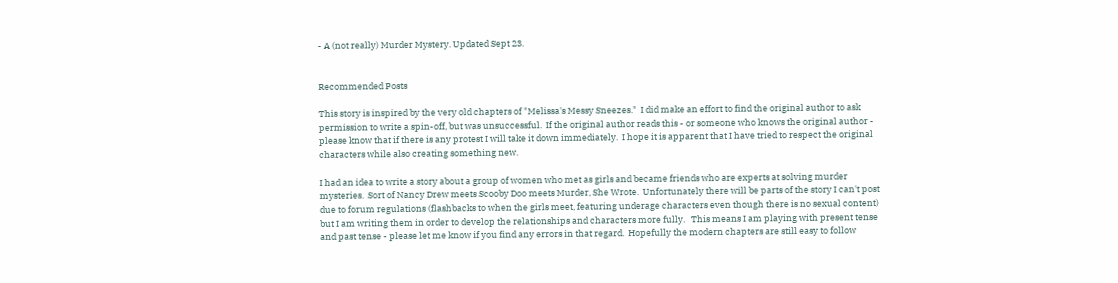- A (not really) Murder Mystery. Updated Sept 23.


Recommended Posts

This story is inspired by the very old chapters of "Melissa's Messy Sneezes."  I did make an effort to find the original author to ask permission to write a spin-off, but was unsuccessful.  If the original author reads this - or someone who knows the original author - please know that if there is any protest I will take it down immediately.  I hope it is apparent that I have tried to respect the original characters while also creating something new.

I had an idea to write a story about a group of women who met as girls and became friends who are experts at solving murder mysteries.  Sort of Nancy Drew meets Scooby Doo meets Murder, She Wrote.  Unfortunately there will be parts of the story I can't post due to forum regulations (flashbacks to when the girls meet, featuring underage characters even though there is no sexual content) but I am writing them in order to develop the relationships and characters more fully.   This means I am playing with present tense and past tense - please let me know if you find any errors in that regard.  Hopefully the modern chapters are still easy to follow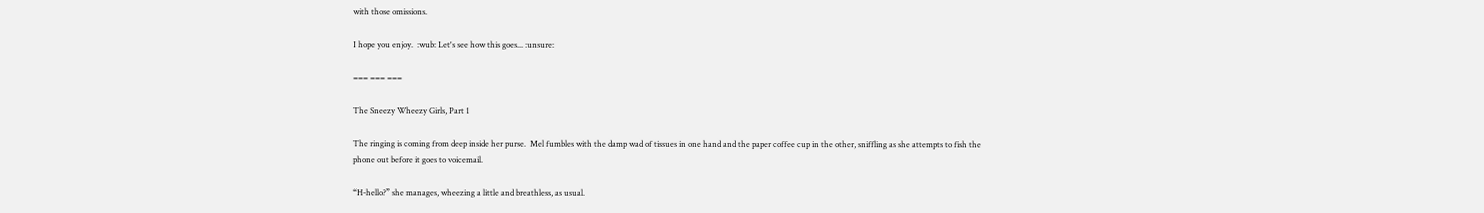with those omissions.

I hope you enjoy.  :wub: Let's see how this goes... :unsure:

=== === ===

The Sneezy Wheezy Girls, Part 1

The ringing is coming from deep inside her purse.  Mel fumbles with the damp wad of tissues in one hand and the paper coffee cup in the other, sniffling as she attempts to fish the phone out before it goes to voicemail.

“H-hello?” she manages, wheezing a little and breathless, as usual.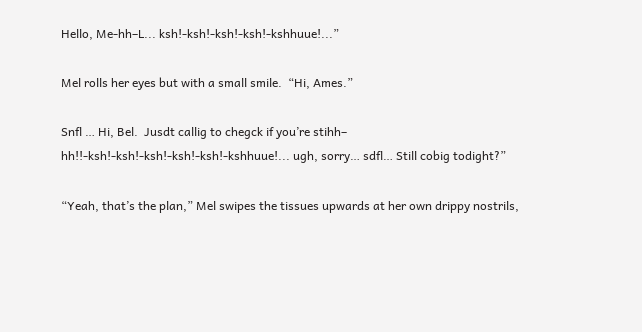Hello, Me-hh–L... ksh!-ksh!-ksh!-ksh!-kshhuue!...”

Mel rolls her eyes but with a small smile.  “Hi, Ames.”

Snfl … Hi, Bel.  Jusdt callig to chegck if you’re stihh– hh!!-ksh!-ksh!-ksh!-ksh!-ksh!-kshhuue!... ugh, sorry… sdfl… Still cobig todight?”

“Yeah, that’s the plan,” Mel swipes the tissues upwards at her own drippy nostrils,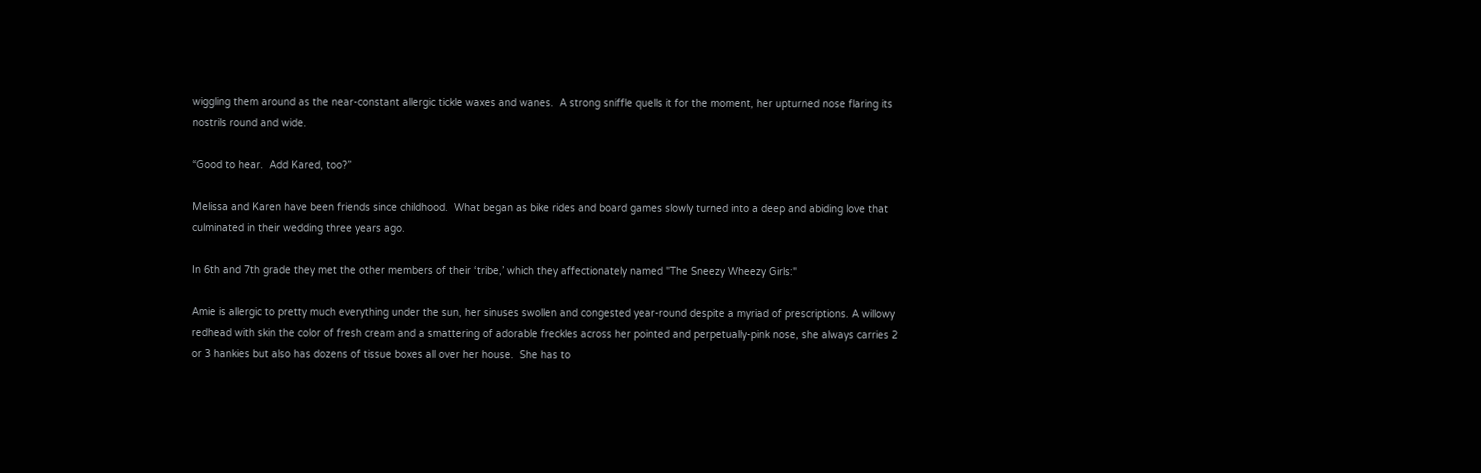wiggling them around as the near-constant allergic tickle waxes and wanes.  A strong sniffle quells it for the moment, her upturned nose flaring its nostrils round and wide.

“Good to hear.  Add Kared, too?”

Melissa and Karen have been friends since childhood.  What began as bike rides and board games slowly turned into a deep and abiding love that culminated in their wedding three years ago.

In 6th and 7th grade they met the other members of their ‘tribe,’ which they affectionately named "The Sneezy Wheezy Girls:"

Amie is allergic to pretty much everything under the sun, her sinuses swollen and congested year-round despite a myriad of prescriptions. A willowy redhead with skin the color of fresh cream and a smattering of adorable freckles across her pointed and perpetually-pink nose, she always carries 2 or 3 hankies but also has dozens of tissue boxes all over her house.  She has to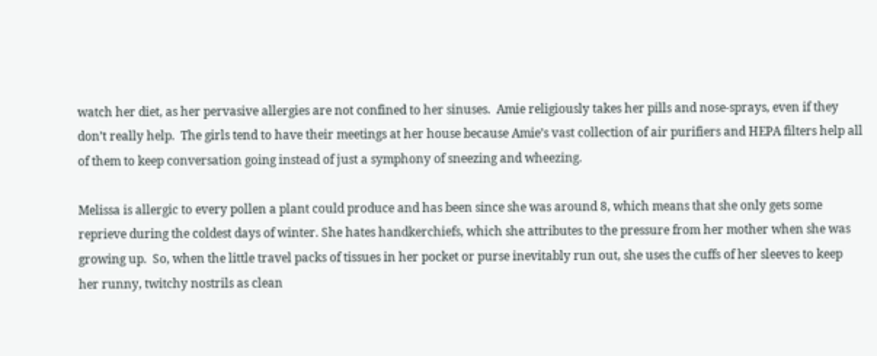watch her diet, as her pervasive allergies are not confined to her sinuses.  Amie religiously takes her pills and nose-sprays, even if they don’t really help.  The girls tend to have their meetings at her house because Amie’s vast collection of air purifiers and HEPA filters help all of them to keep conversation going instead of just a symphony of sneezing and wheezing.

Melissa is allergic to every pollen a plant could produce and has been since she was around 8, which means that she only gets some reprieve during the coldest days of winter. She hates handkerchiefs, which she attributes to the pressure from her mother when she was growing up.  So, when the little travel packs of tissues in her pocket or purse inevitably run out, she uses the cuffs of her sleeves to keep her runny, twitchy nostrils as clean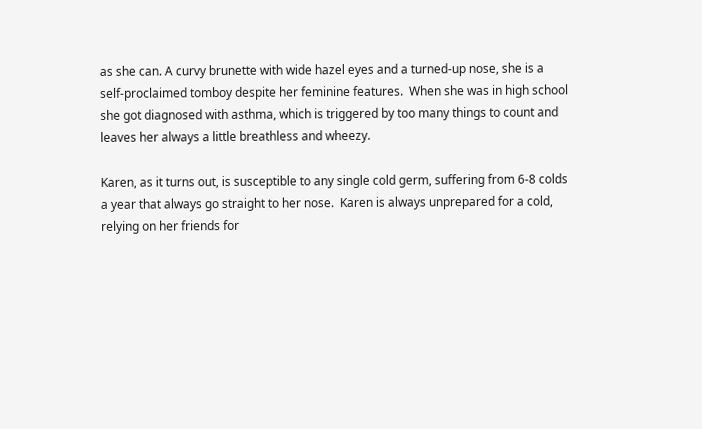as she can. A curvy brunette with wide hazel eyes and a turned-up nose, she is a self-proclaimed tomboy despite her feminine features.  When she was in high school she got diagnosed with asthma, which is triggered by too many things to count and leaves her always a little breathless and wheezy.

Karen, as it turns out, is susceptible to any single cold germ, suffering from 6-8 colds a year that always go straight to her nose.  Karen is always unprepared for a cold, relying on her friends for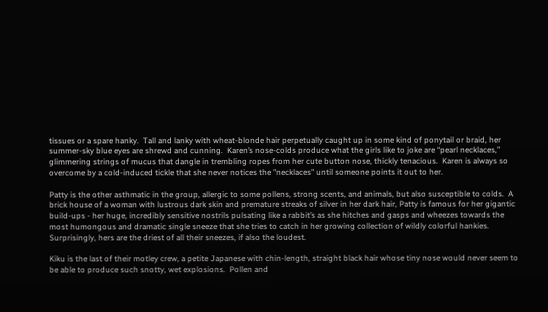tissues or a spare hanky.  Tall and lanky with wheat-blonde hair perpetually caught up in some kind of ponytail or braid, her summer-sky blue eyes are shrewd and cunning.  Karen’s nose-colds produce what the girls like to joke are “pearl necklaces,” glimmering strings of mucus that dangle in trembling ropes from her cute button nose, thickly tenacious.  Karen is always so overcome by a cold-induced tickle that she never notices the "necklaces" until someone points it out to her.

Patty is the other asthmatic in the group, allergic to some pollens, strong scents, and animals, but also susceptible to colds.  A brick house of a woman with lustrous dark skin and premature streaks of silver in her dark hair, Patty is famous for her gigantic build-ups - her huge, incredibly sensitive nostrils pulsating like a rabbit’s as she hitches and gasps and wheezes towards the most humongous and dramatic single sneeze that she tries to catch in her growing collection of wildly colorful hankies. Surprisingly, hers are the driest of all their sneezes, if also the loudest.

Kiku is the last of their motley crew, a petite Japanese with chin-length, straight black hair whose tiny nose would never seem to be able to produce such snotty, wet explosions.  Pollen and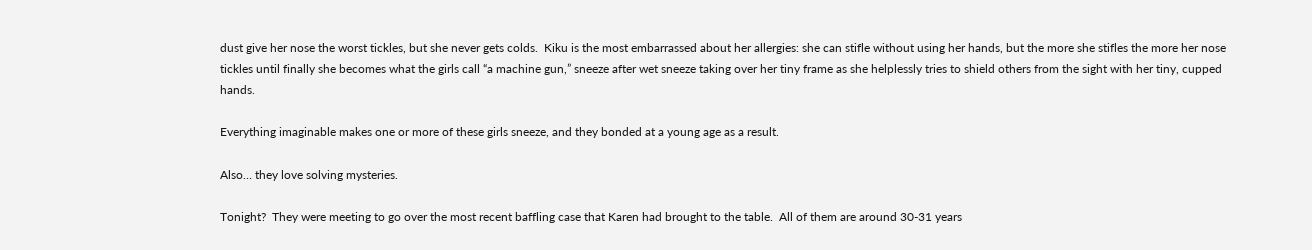dust give her nose the worst tickles, but she never gets colds.  Kiku is the most embarrassed about her allergies: she can stifle without using her hands, but the more she stifles the more her nose tickles until finally she becomes what the girls call “a machine gun,” sneeze after wet sneeze taking over her tiny frame as she helplessly tries to shield others from the sight with her tiny, cupped hands.

Everything imaginable makes one or more of these girls sneeze, and they bonded at a young age as a result.

Also… they love solving mysteries.

Tonight?  They were meeting to go over the most recent baffling case that Karen had brought to the table.  All of them are around 30-31 years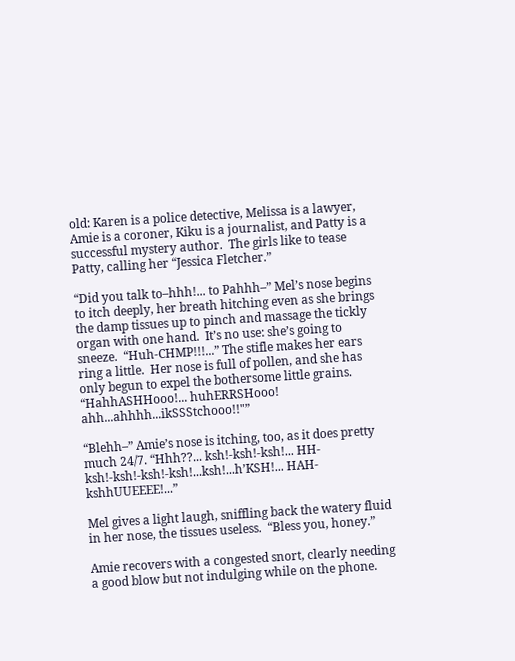old: Karen is a police detective, Melissa is a lawyer, Amie is a coroner, Kiku is a journalist, and Patty is a successful mystery author.  The girls like to tease Patty, calling her “Jessica Fletcher.”

“Did you talk to–hhh!... to Pahhh–” Mel’s nose begins to itch deeply, her breath hitching even as she brings the damp tissues up to pinch and massage the tickly organ with one hand.  It’s no use: she’s going to sneeze.  “Huh-CHMP!!!...” The stifle makes her ears ring a little.  Her nose is full of pollen, and she has only begun to expel the bothersome little grains.  “HahhASHHooo!... huhERRSHooo! ahh...ahhhh...ikSSStchooo!!"”

“Blehh–” Amie’s nose is itching, too, as it does pretty much 24/7. “Hhh??... ksh!-ksh!-ksh!... HH-ksh!-ksh!-ksh!-ksh!...ksh!...h’KSH!... HAH-kshhUUEEEE!...”

Mel gives a light laugh, sniffling back the watery fluid in her nose, the tissues useless.  “Bless you, honey.”

Amie recovers with a congested snort, clearly needing a good blow but not indulging while on the phone.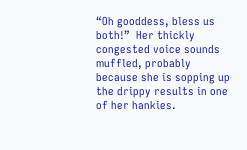“Oh gooddess, bless us both!”  Her thickly congested voice sounds muffled, probably because she is sopping up the drippy results in one of her hankies.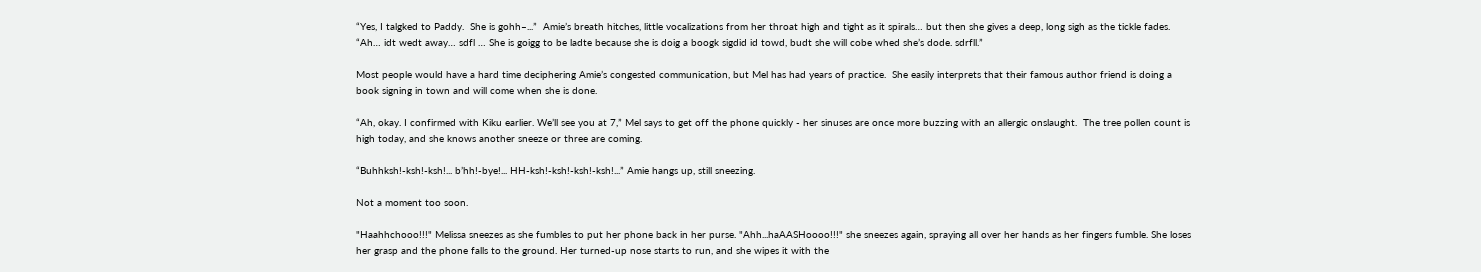“Yes, I talgked to Paddy.  She is gohh–...”  Amie’s breath hitches, little vocalizations from her throat high and tight as it spirals… but then she gives a deep, long sigh as the tickle fades.  “Ah… idt wedt away… sdfl … She is goigg to be ladte because she is doig a boogk sigdid id towd, budt she will cobe whed she’s dode. sdrfll.”

Most people would have a hard time deciphering Amie’s congested communication, but Mel has had years of practice.  She easily interprets that their famous author friend is doing a book signing in town and will come when she is done.

“Ah, okay. I confirmed with Kiku earlier. We’ll see you at 7,” Mel says to get off the phone quickly - her sinuses are once more buzzing with an allergic onslaught.  The tree pollen count is high today, and she knows another sneeze or three are coming.

“Buhhksh!-ksh!-ksh!... b’hh!-bye!... HH-ksh!-ksh!-ksh!-ksh!...” Amie hangs up, still sneezing.

Not a moment too soon.

"Haahhchooo!!!" Melissa sneezes as she fumbles to put her phone back in her purse. "Ahh...haAASHoooo!!!" she sneezes again, spraying all over her hands as her fingers fumble. She loses her grasp and the phone falls to the ground. Her turned-up nose starts to run, and she wipes it with the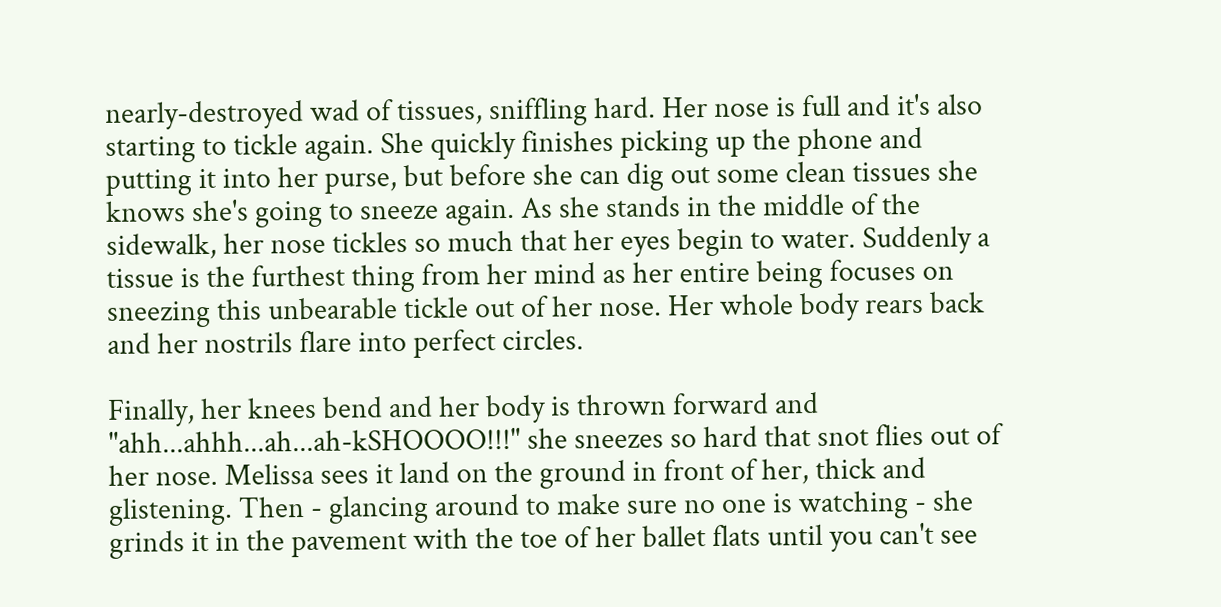nearly-destroyed wad of tissues, sniffling hard. Her nose is full and it's also starting to tickle again. She quickly finishes picking up the phone and putting it into her purse, but before she can dig out some clean tissues she knows she's going to sneeze again. As she stands in the middle of the sidewalk, her nose tickles so much that her eyes begin to water. Suddenly a tissue is the furthest thing from her mind as her entire being focuses on sneezing this unbearable tickle out of her nose. Her whole body rears back and her nostrils flare into perfect circles.

Finally, her knees bend and her body is thrown forward and "ahh...ahhh...ah...ah-kSHOOOO!!!" she sneezes so hard that snot flies out of her nose. Melissa sees it land on the ground in front of her, thick and glistening. Then - glancing around to make sure no one is watching - she grinds it in the pavement with the toe of her ballet flats until you can't see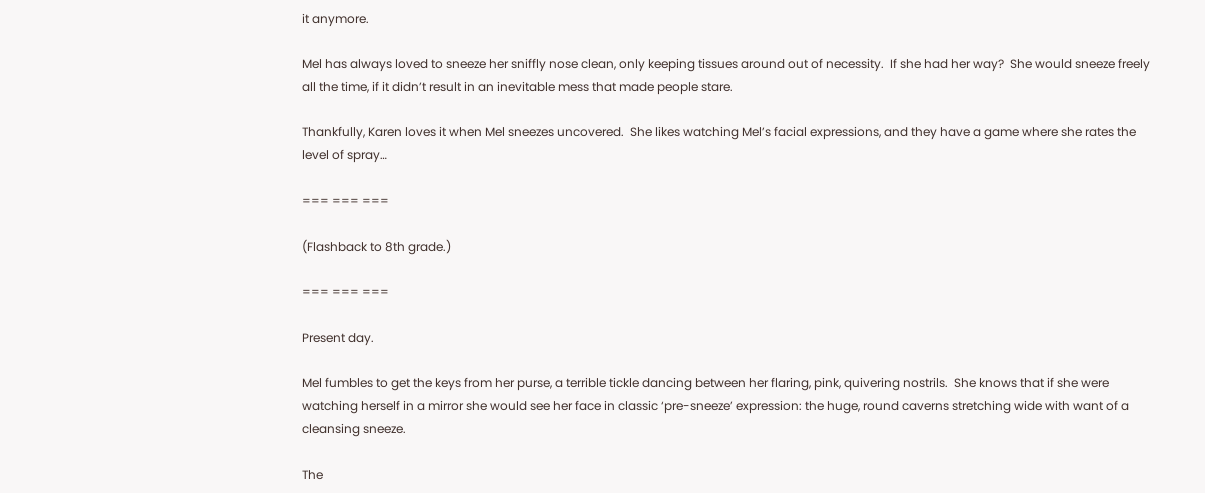it anymore.

Mel has always loved to sneeze her sniffly nose clean, only keeping tissues around out of necessity.  If she had her way?  She would sneeze freely all the time, if it didn’t result in an inevitable mess that made people stare.

Thankfully, Karen loves it when Mel sneezes uncovered.  She likes watching Mel’s facial expressions, and they have a game where she rates the level of spray…

=== === ===

(Flashback to 8th grade.)

=== === ===

Present day.

Mel fumbles to get the keys from her purse, a terrible tickle dancing between her flaring, pink, quivering nostrils.  She knows that if she were watching herself in a mirror she would see her face in classic ‘pre-sneeze’ expression: the huge, round caverns stretching wide with want of a cleansing sneeze.

The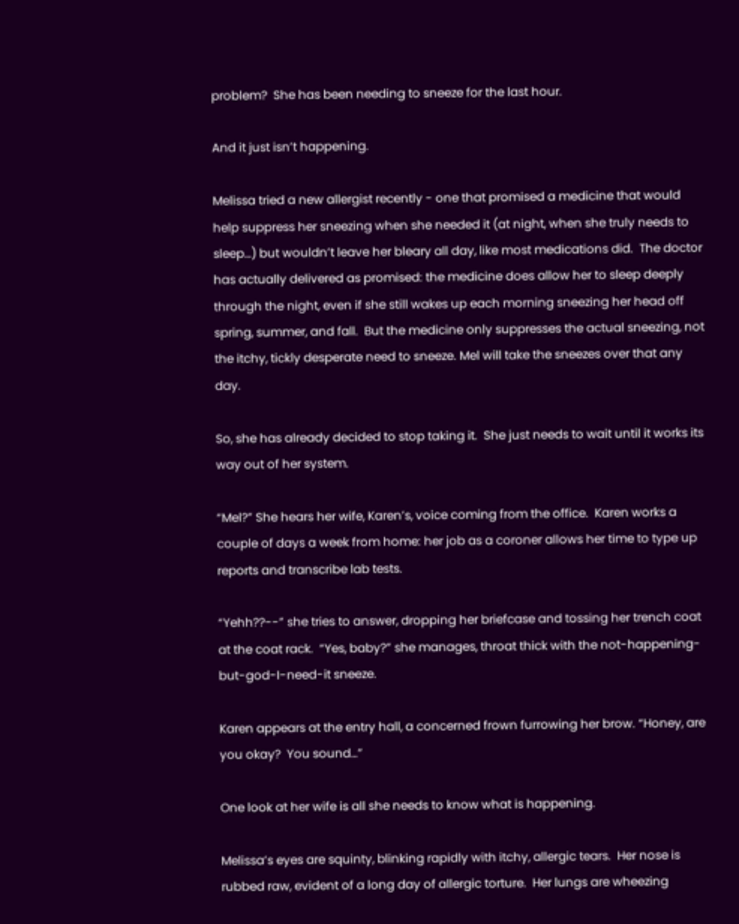problem?  She has been needing to sneeze for the last hour.

And it just isn’t happening.

Melissa tried a new allergist recently - one that promised a medicine that would help suppress her sneezing when she needed it (at night, when she truly needs to sleep…) but wouldn’t leave her bleary all day, like most medications did.  The doctor has actually delivered as promised: the medicine does allow her to sleep deeply through the night, even if she still wakes up each morning sneezing her head off spring, summer, and fall.  But the medicine only suppresses the actual sneezing, not the itchy, tickly desperate need to sneeze. Mel will take the sneezes over that any day.

So, she has already decided to stop taking it.  She just needs to wait until it works its way out of her system.

“Mel?” She hears her wife, Karen’s, voice coming from the office.  Karen works a couple of days a week from home: her job as a coroner allows her time to type up reports and transcribe lab tests.

“Yehh??--” she tries to answer, dropping her briefcase and tossing her trench coat at the coat rack.  “Yes, baby?” she manages, throat thick with the not-happening-but-god-I-need-it sneeze.

Karen appears at the entry hall, a concerned frown furrowing her brow. “Honey, are you okay?  You sound…”

One look at her wife is all she needs to know what is happening.

Melissa’s eyes are squinty, blinking rapidly with itchy, allergic tears.  Her nose is rubbed raw, evident of a long day of allergic torture.  Her lungs are wheezing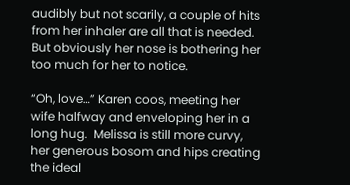audibly but not scarily, a couple of hits from her inhaler are all that is needed.  But obviously her nose is bothering her too much for her to notice.

“Oh, love…” Karen coos, meeting her wife halfway and enveloping her in a long hug.  Melissa is still more curvy, her generous bosom and hips creating the ideal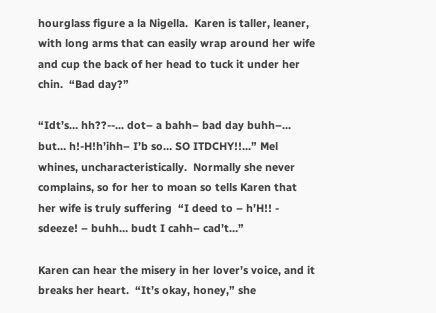hourglass figure a la Nigella.  Karen is taller, leaner, with long arms that can easily wrap around her wife and cup the back of her head to tuck it under her chin.  “Bad day?”

“Idt’s… hh??--... dot– a bahh– bad day buhh–... but… h!-H!h’ihh– I’b so… SO ITDCHY!!...” Mel whines, uncharacteristically.  Normally she never complains, so for her to moan so tells Karen that her wife is truly suffering  “I deed to – h’H!! - sdeeze! – buhh… budt I cahh– cad’t…”

Karen can hear the misery in her lover’s voice, and it breaks her heart.  “It’s okay, honey,” she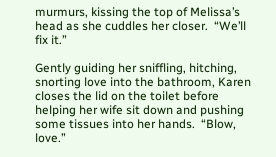murmurs, kissing the top of Melissa’s head as she cuddles her closer.  “We’ll fix it.”

Gently guiding her sniffling, hitching, snorting love into the bathroom, Karen closes the lid on the toilet before helping her wife sit down and pushing some tissues into her hands.  “Blow, love.”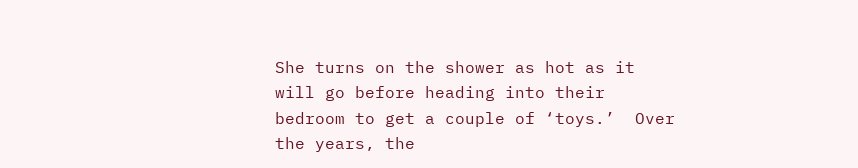She turns on the shower as hot as it will go before heading into their bedroom to get a couple of ‘toys.’  Over the years, the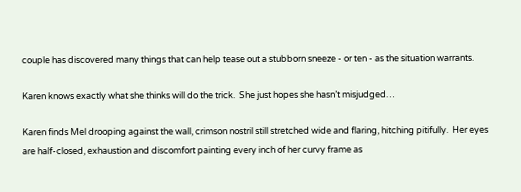couple has discovered many things that can help tease out a stubborn sneeze - or ten - as the situation warrants.

Karen knows exactly what she thinks will do the trick.  She just hopes she hasn’t misjudged…

Karen finds Mel drooping against the wall, crimson nostril still stretched wide and flaring, hitching pitifully.  Her eyes are half-closed, exhaustion and discomfort painting every inch of her curvy frame as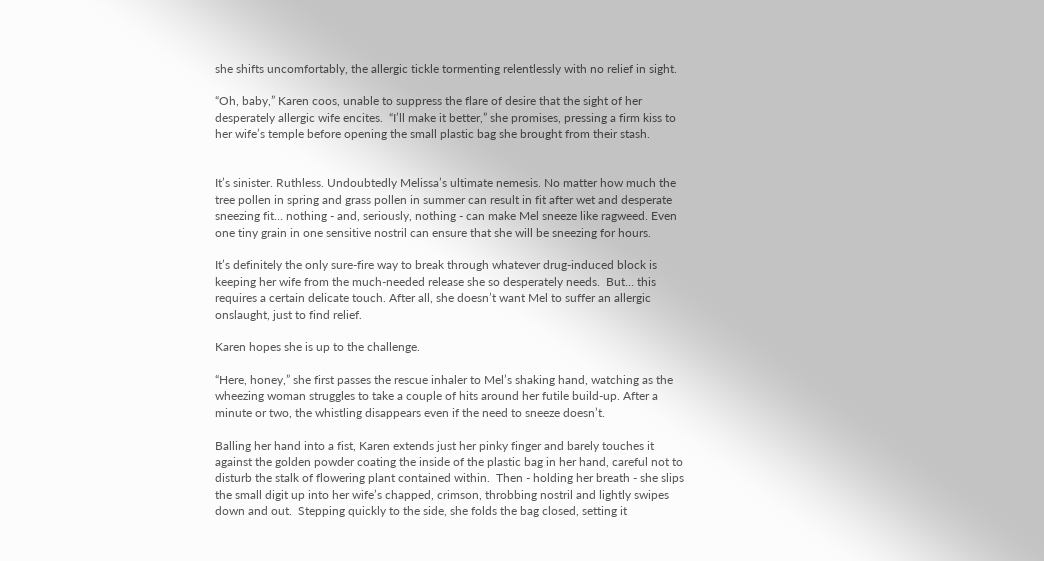she shifts uncomfortably, the allergic tickle tormenting relentlessly with no relief in sight.

“Oh, baby,” Karen coos, unable to suppress the flare of desire that the sight of her desperately allergic wife encites.  “I’ll make it better,” she promises, pressing a firm kiss to her wife’s temple before opening the small plastic bag she brought from their stash.


It’s sinister. Ruthless. Undoubtedly Melissa’s ultimate nemesis. No matter how much the tree pollen in spring and grass pollen in summer can result in fit after wet and desperate sneezing fit… nothing - and, seriously, nothing - can make Mel sneeze like ragweed. Even one tiny grain in one sensitive nostril can ensure that she will be sneezing for hours.

It’s definitely the only sure-fire way to break through whatever drug-induced block is keeping her wife from the much-needed release she so desperately needs.  But… this requires a certain delicate touch. After all, she doesn’t want Mel to suffer an allergic onslaught, just to find relief.

Karen hopes she is up to the challenge.

“Here, honey,” she first passes the rescue inhaler to Mel’s shaking hand, watching as the wheezing woman struggles to take a couple of hits around her futile build-up. After a minute or two, the whistling disappears even if the need to sneeze doesn’t.

Balling her hand into a fist, Karen extends just her pinky finger and barely touches it against the golden powder coating the inside of the plastic bag in her hand, careful not to disturb the stalk of flowering plant contained within.  Then - holding her breath - she slips the small digit up into her wife’s chapped, crimson, throbbing nostril and lightly swipes down and out.  Stepping quickly to the side, she folds the bag closed, setting it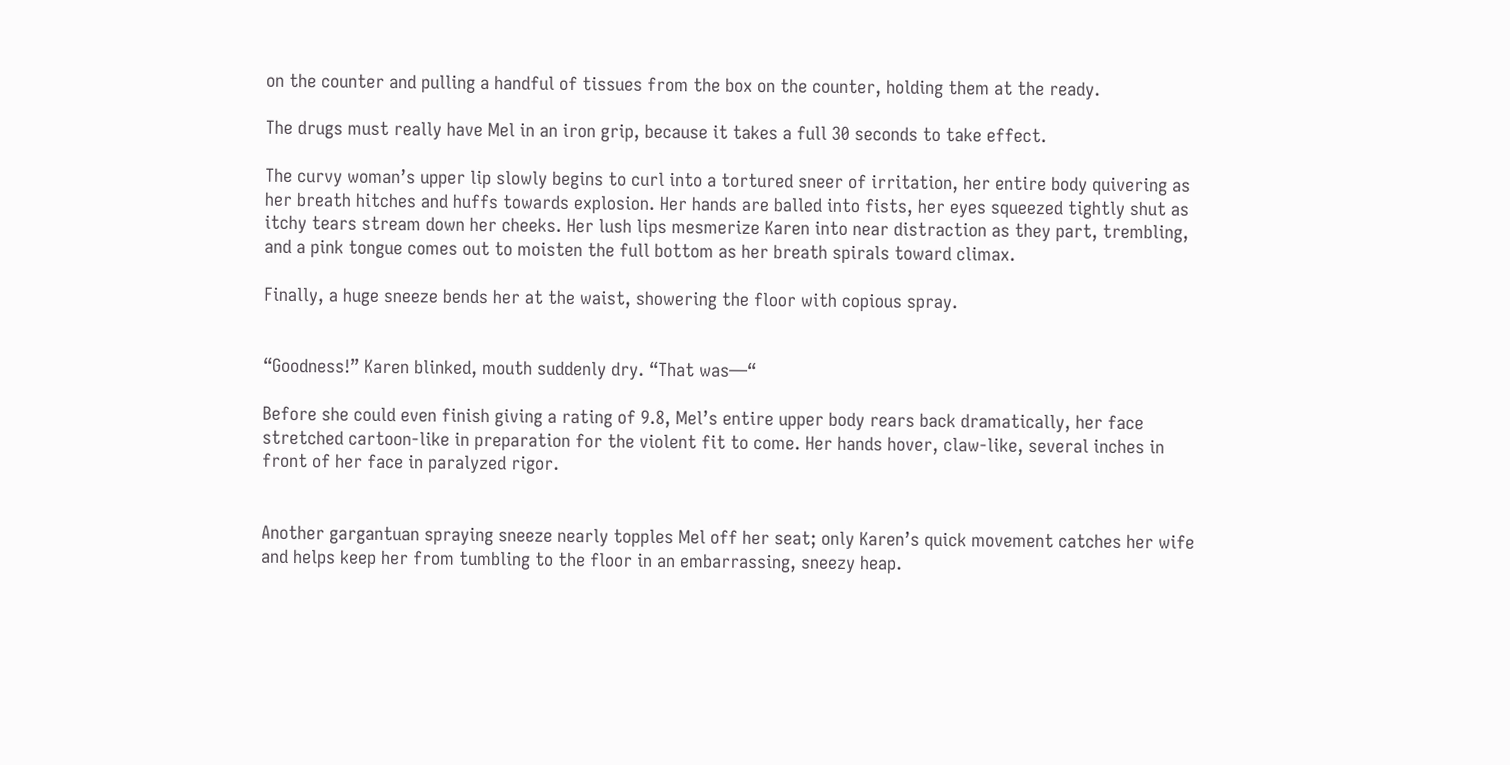on the counter and pulling a handful of tissues from the box on the counter, holding them at the ready.

The drugs must really have Mel in an iron grip, because it takes a full 30 seconds to take effect.

The curvy woman’s upper lip slowly begins to curl into a tortured sneer of irritation, her entire body quivering as her breath hitches and huffs towards explosion. Her hands are balled into fists, her eyes squeezed tightly shut as itchy tears stream down her cheeks. Her lush lips mesmerize Karen into near distraction as they part, trembling, and a pink tongue comes out to moisten the full bottom as her breath spirals toward climax.

Finally, a huge sneeze bends her at the waist, showering the floor with copious spray.


“Goodness!” Karen blinked, mouth suddenly dry. “That was—“

Before she could even finish giving a rating of 9.8, Mel’s entire upper body rears back dramatically, her face stretched cartoon-like in preparation for the violent fit to come. Her hands hover, claw-like, several inches in front of her face in paralyzed rigor.


Another gargantuan spraying sneeze nearly topples Mel off her seat; only Karen’s quick movement catches her wife and helps keep her from tumbling to the floor in an embarrassing, sneezy heap.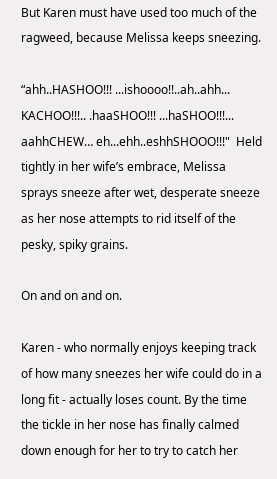But Karen must have used too much of the ragweed, because Melissa keeps sneezing.

“ahh..HASHOO!!! ...ishoooo!!..ah..ahh...  KACHOO!!!.. .haaSHOO!!! ...haSHOO!!!...  aahhCHEW… eh...ehh..eshhSHOOO!!!"  Held tightly in her wife’s embrace, Melissa sprays sneeze after wet, desperate sneeze as her nose attempts to rid itself of the pesky, spiky grains.

On and on and on.

Karen - who normally enjoys keeping track of how many sneezes her wife could do in a long fit - actually loses count. By the time the tickle in her nose has finally calmed down enough for her to try to catch her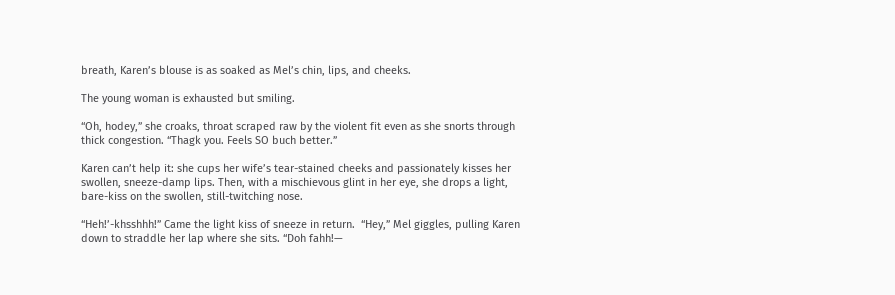breath, Karen’s blouse is as soaked as Mel’s chin, lips, and cheeks.

The young woman is exhausted but smiling.

“Oh, hodey,” she croaks, throat scraped raw by the violent fit even as she snorts through thick congestion. “Thagk you. Feels SO buch better.”

Karen can’t help it: she cups her wife’s tear-stained cheeks and passionately kisses her swollen, sneeze-damp lips. Then, with a mischievous glint in her eye, she drops a light, bare-kiss on the swollen, still-twitching nose.

“Heh!’-khsshhh!” Came the light kiss of sneeze in return.  “Hey,” Mel giggles, pulling Karen down to straddle her lap where she sits. “Doh fahh!—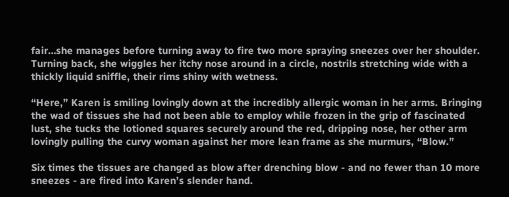fair…she manages before turning away to fire two more spraying sneezes over her shoulder. Turning back, she wiggles her itchy nose around in a circle, nostrils stretching wide with a thickly liquid sniffle, their rims shiny with wetness.

“Here,” Karen is smiling lovingly down at the incredibly allergic woman in her arms. Bringing the wad of tissues she had not been able to employ while frozen in the grip of fascinated lust, she tucks the lotioned squares securely around the red, dripping nose, her other arm lovingly pulling the curvy woman against her more lean frame as she murmurs, “Blow.”

Six times the tissues are changed as blow after drenching blow - and no fewer than 10 more sneezes - are fired into Karen’s slender hand.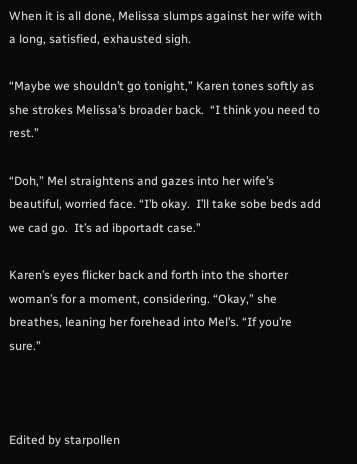When it is all done, Melissa slumps against her wife with a long, satisfied, exhausted sigh.

“Maybe we shouldn’t go tonight,” Karen tones softly as she strokes Melissa’s broader back.  “I think you need to rest.”

“Doh,” Mel straightens and gazes into her wife’s beautiful, worried face. “I’b okay.  I’ll take sobe beds add we cad go.  It’s ad ibportadt case.”

Karen’s eyes flicker back and forth into the shorter woman’s for a moment, considering. “Okay,” she breathes, leaning her forehead into Mel’s. “If you’re sure.”



Edited by starpollen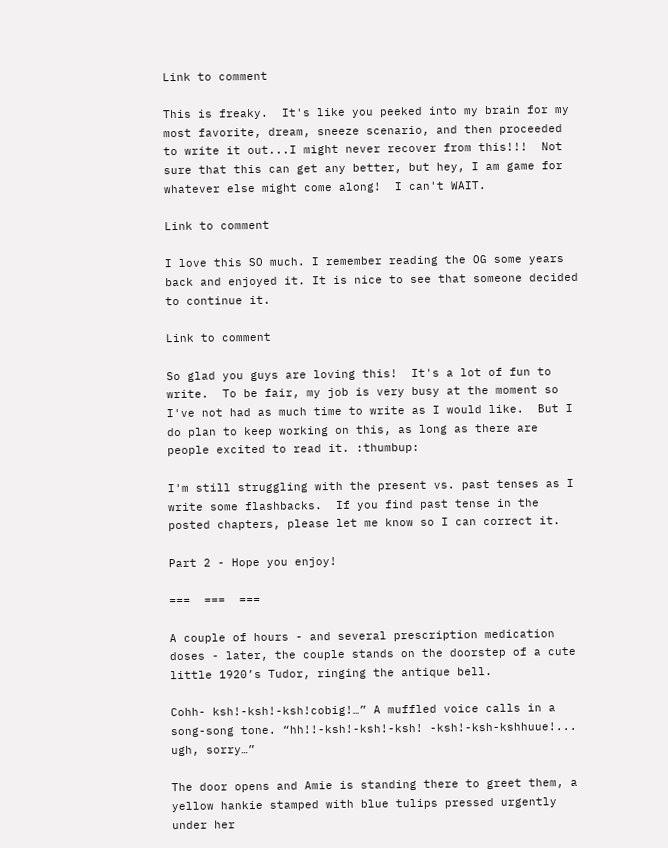Link to comment

This is freaky.  It's like you peeked into my brain for my most favorite, dream, sneeze scenario, and then proceeded to write it out...I might never recover from this!!!  Not sure that this can get any better, but hey, I am game for whatever else might come along!  I can't WAIT.

Link to comment

I love this SO much. I remember reading the OG some years back and enjoyed it. It is nice to see that someone decided to continue it.

Link to comment

So glad you guys are loving this!  It's a lot of fun to write.  To be fair, my job is very busy at the moment so I've not had as much time to write as I would like.  But I do plan to keep working on this, as long as there are people excited to read it. :thumbup:

I'm still struggling with the present vs. past tenses as I write some flashbacks.  If you find past tense in the posted chapters, please let me know so I can correct it.

Part 2 - Hope you enjoy!

===  ===  ===

A couple of hours - and several prescription medication doses - later, the couple stands on the doorstep of a cute little 1920’s Tudor, ringing the antique bell.

Cohh- ksh!-ksh!-ksh!cobig!…” A muffled voice calls in a song-song tone. “hh!!-ksh!-ksh!-ksh! -ksh!-ksh-kshhuue!... ugh, sorry…”

The door opens and Amie is standing there to greet them, a yellow hankie stamped with blue tulips pressed urgently under her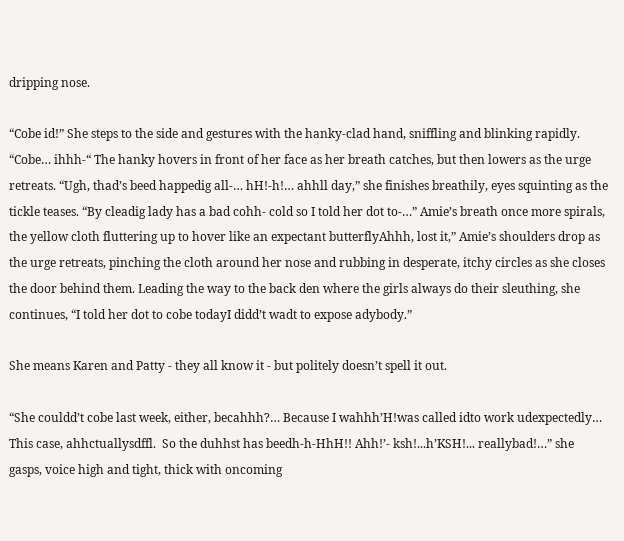dripping nose.

“Cobe id!” She steps to the side and gestures with the hanky-clad hand, sniffling and blinking rapidly. “Cobe… ihhh-“ The hanky hovers in front of her face as her breath catches, but then lowers as the urge retreats. “Ugh, thad’s beed happedig all-… hH!-h!… ahhll day,” she finishes breathily, eyes squinting as the tickle teases. “By cleadig lady has a bad cohh- cold so I told her dot to-…” Amie’s breath once more spirals, the yellow cloth fluttering up to hover like an expectant butterflyAhhh, lost it,” Amie’s shoulders drop as the urge retreats, pinching the cloth around her nose and rubbing in desperate, itchy circles as she closes the door behind them. Leading the way to the back den where the girls always do their sleuthing, she continues, “I told her dot to cobe todayI didd’t wadt to expose adybody.”

She means Karen and Patty - they all know it - but politely doesn’t spell it out.

“She couldd’t cobe last week, either, becahhh?… Because I wahhh’H!was called idto work udexpectedly… This case, ahhctuallysdffl.  So the duhhst has beedh-h-HhH!! Ahh!’- ksh!...h’KSH!... reallybad!…” she gasps, voice high and tight, thick with oncoming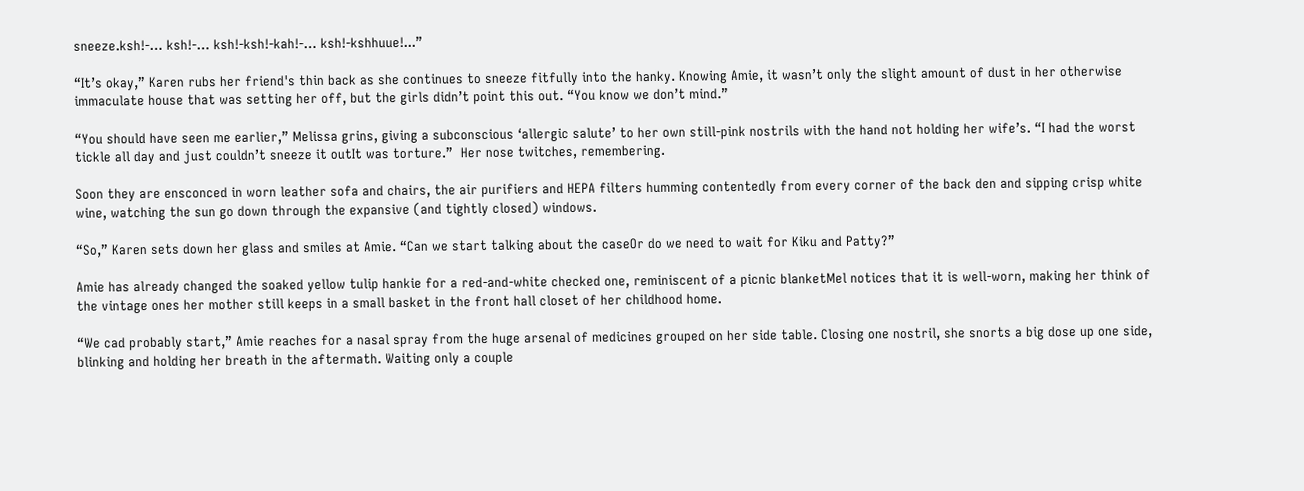sneeze.ksh!-… ksh!-… ksh!-ksh!-kah!-… ksh!-kshhuue!...”

“It’s okay,” Karen rubs her friend's thin back as she continues to sneeze fitfully into the hanky. Knowing Amie, it wasn’t only the slight amount of dust in her otherwise immaculate house that was setting her off, but the girls didn’t point this out. “You know we don’t mind.”

“You should have seen me earlier,” Melissa grins, giving a subconscious ‘allergic salute’ to her own still-pink nostrils with the hand not holding her wife’s. “I had the worst tickle all day and just couldn’t sneeze it outIt was torture.”  Her nose twitches, remembering.

Soon they are ensconced in worn leather sofa and chairs, the air purifiers and HEPA filters humming contentedly from every corner of the back den and sipping crisp white wine, watching the sun go down through the expansive (and tightly closed) windows.

“So,” Karen sets down her glass and smiles at Amie. “Can we start talking about the caseOr do we need to wait for Kiku and Patty?”

Amie has already changed the soaked yellow tulip hankie for a red-and-white checked one, reminiscent of a picnic blanketMel notices that it is well-worn, making her think of the vintage ones her mother still keeps in a small basket in the front hall closet of her childhood home.

“We cad probably start,” Amie reaches for a nasal spray from the huge arsenal of medicines grouped on her side table. Closing one nostril, she snorts a big dose up one side, blinking and holding her breath in the aftermath. Waiting only a couple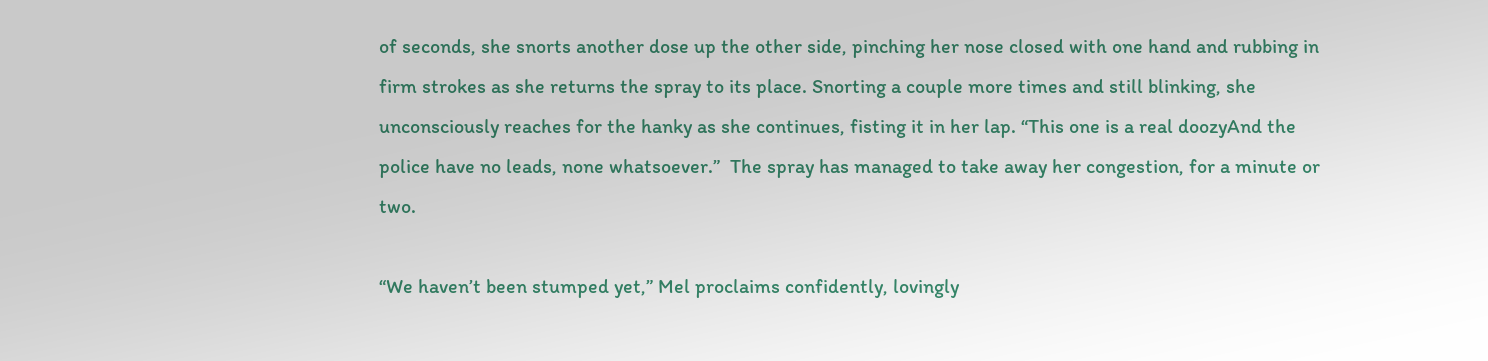of seconds, she snorts another dose up the other side, pinching her nose closed with one hand and rubbing in firm strokes as she returns the spray to its place. Snorting a couple more times and still blinking, she unconsciously reaches for the hanky as she continues, fisting it in her lap. “This one is a real doozyAnd the police have no leads, none whatsoever.”  The spray has managed to take away her congestion, for a minute or two.

“We haven’t been stumped yet,” Mel proclaims confidently, lovingly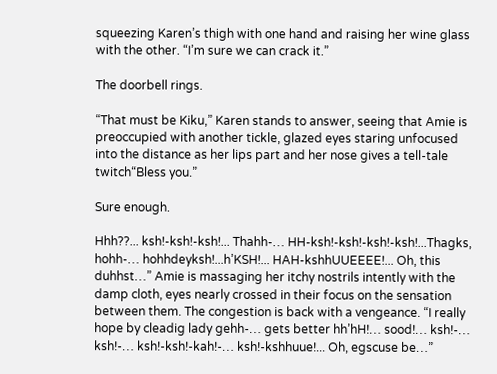squeezing Karen’s thigh with one hand and raising her wine glass with the other. “I’m sure we can crack it.”

The doorbell rings.

“That must be Kiku,” Karen stands to answer, seeing that Amie is preoccupied with another tickle, glazed eyes staring unfocused into the distance as her lips part and her nose gives a tell-tale twitch“Bless you.”

Sure enough.

Hhh??... ksh!-ksh!-ksh!... Thahh-… HH-ksh!-ksh!-ksh!-ksh!...Thagks, hohh-… hohhdeyksh!...h’KSH!... HAH-kshhUUEEEE!... Oh, this duhhst…” Amie is massaging her itchy nostrils intently with the damp cloth, eyes nearly crossed in their focus on the sensation between them. The congestion is back with a vengeance. “I really hope by cleadig lady gehh-… gets better hh’hH!… sood!… ksh!-… ksh!-… ksh!-ksh!-kah!-… ksh!-kshhuue!... Oh, egscuse be…”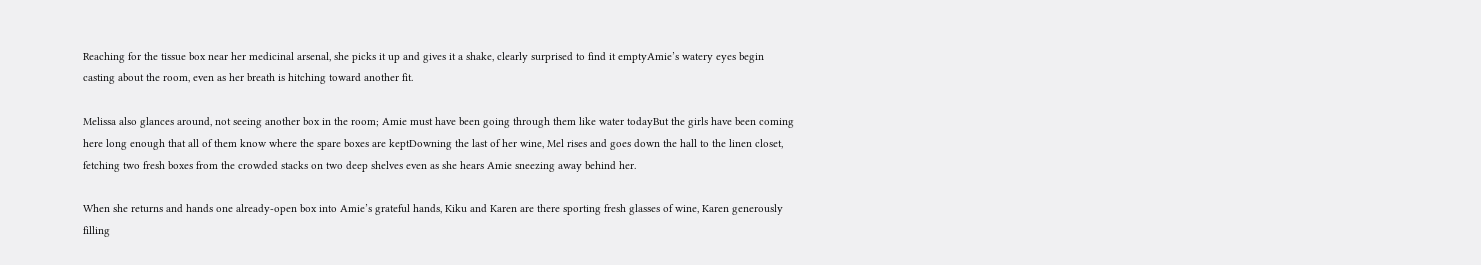Reaching for the tissue box near her medicinal arsenal, she picks it up and gives it a shake, clearly surprised to find it emptyAmie’s watery eyes begin casting about the room, even as her breath is hitching toward another fit.

Melissa also glances around, not seeing another box in the room; Amie must have been going through them like water todayBut the girls have been coming here long enough that all of them know where the spare boxes are keptDowning the last of her wine, Mel rises and goes down the hall to the linen closet, fetching two fresh boxes from the crowded stacks on two deep shelves even as she hears Amie sneezing away behind her.

When she returns and hands one already-open box into Amie’s grateful hands, Kiku and Karen are there sporting fresh glasses of wine, Karen generously filling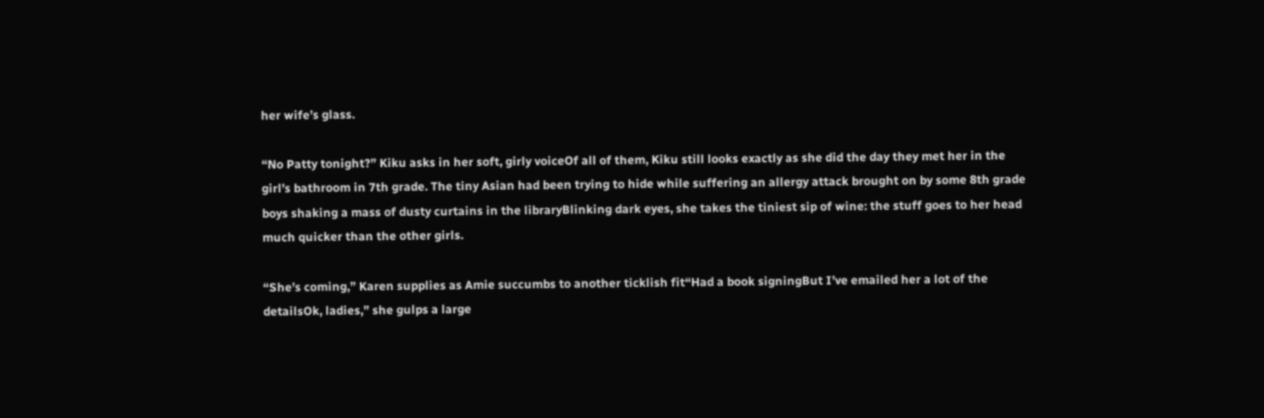her wife’s glass.

“No Patty tonight?” Kiku asks in her soft, girly voiceOf all of them, Kiku still looks exactly as she did the day they met her in the girl’s bathroom in 7th grade. The tiny Asian had been trying to hide while suffering an allergy attack brought on by some 8th grade boys shaking a mass of dusty curtains in the libraryBlinking dark eyes, she takes the tiniest sip of wine: the stuff goes to her head much quicker than the other girls.

“She’s coming,” Karen supplies as Amie succumbs to another ticklish fit“Had a book signingBut I’ve emailed her a lot of the detailsOk, ladies,” she gulps a large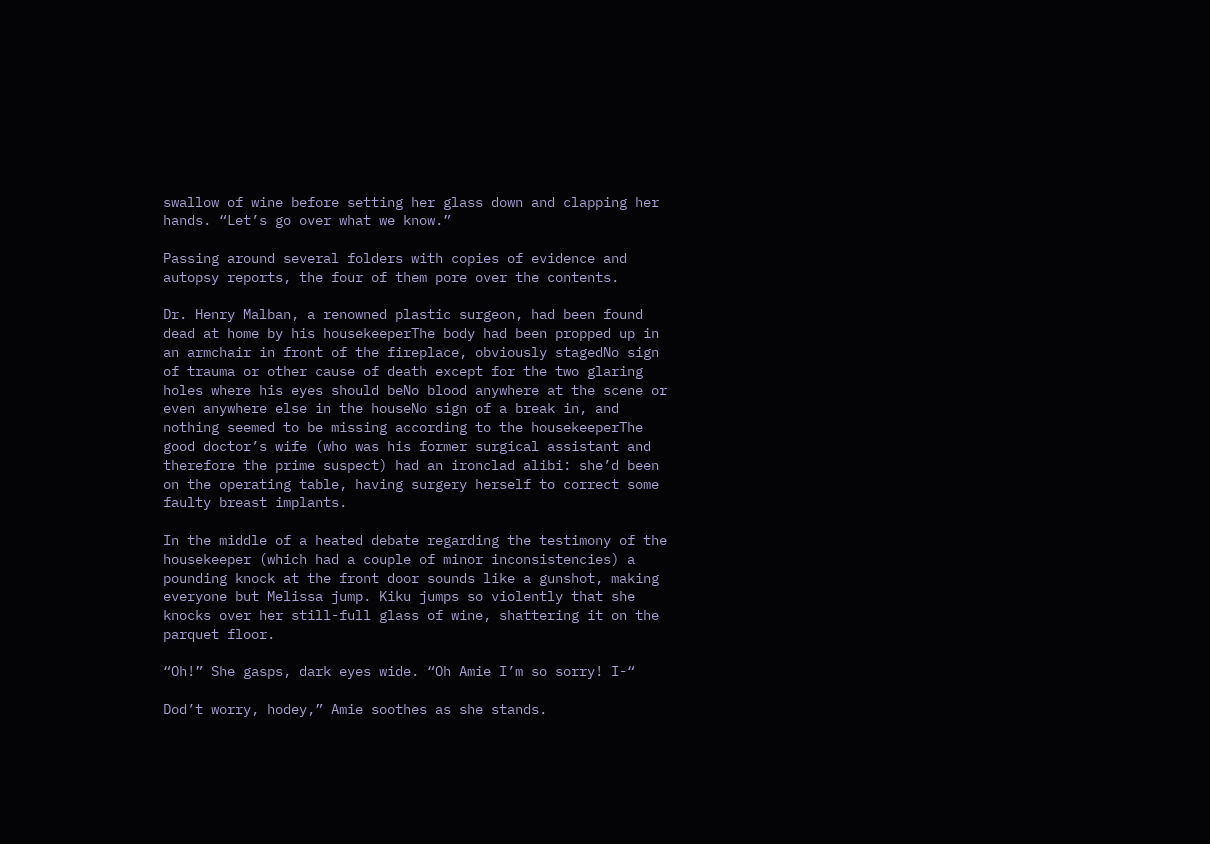swallow of wine before setting her glass down and clapping her hands. “Let’s go over what we know.”

Passing around several folders with copies of evidence and autopsy reports, the four of them pore over the contents.

Dr. Henry Malban, a renowned plastic surgeon, had been found dead at home by his housekeeperThe body had been propped up in an armchair in front of the fireplace, obviously stagedNo sign of trauma or other cause of death except for the two glaring holes where his eyes should beNo blood anywhere at the scene or even anywhere else in the houseNo sign of a break in, and nothing seemed to be missing according to the housekeeperThe good doctor’s wife (who was his former surgical assistant and therefore the prime suspect) had an ironclad alibi: she’d been on the operating table, having surgery herself to correct some faulty breast implants.

In the middle of a heated debate regarding the testimony of the housekeeper (which had a couple of minor inconsistencies) a pounding knock at the front door sounds like a gunshot, making everyone but Melissa jump. Kiku jumps so violently that she knocks over her still-full glass of wine, shattering it on the parquet floor.

“Oh!” She gasps, dark eyes wide. “Oh Amie I’m so sorry! I-“

Dod’t worry, hodey,” Amie soothes as she stands.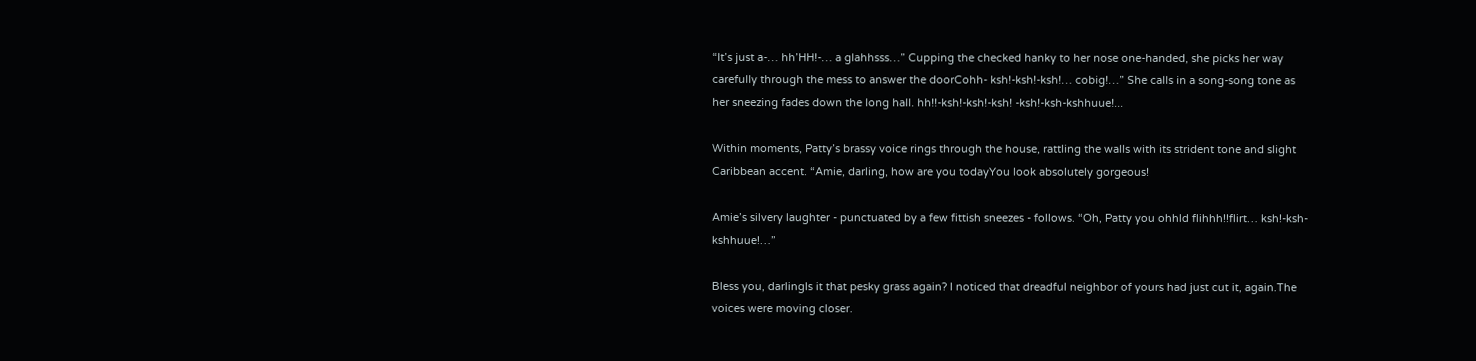“It’s just a-… hh’HH!-… a glahhsss…” Cupping the checked hanky to her nose one-handed, she picks her way carefully through the mess to answer the doorCohh- ksh!-ksh!-ksh!… cobig!…” She calls in a song-song tone as her sneezing fades down the long hall. hh!!-ksh!-ksh!-ksh! -ksh!-ksh-kshhuue!...

Within moments, Patty’s brassy voice rings through the house, rattling the walls with its strident tone and slight Caribbean accent. “Amie, darling, how are you todayYou look absolutely gorgeous!

Amie’s silvery laughter - punctuated by a few fittish sneezes - follows. “Oh, Patty you ohhld flihhh!!flirt… ksh!-ksh-kshhuue!…”

Bless you, darlingIs it that pesky grass again? I noticed that dreadful neighbor of yours had just cut it, again.The voices were moving closer.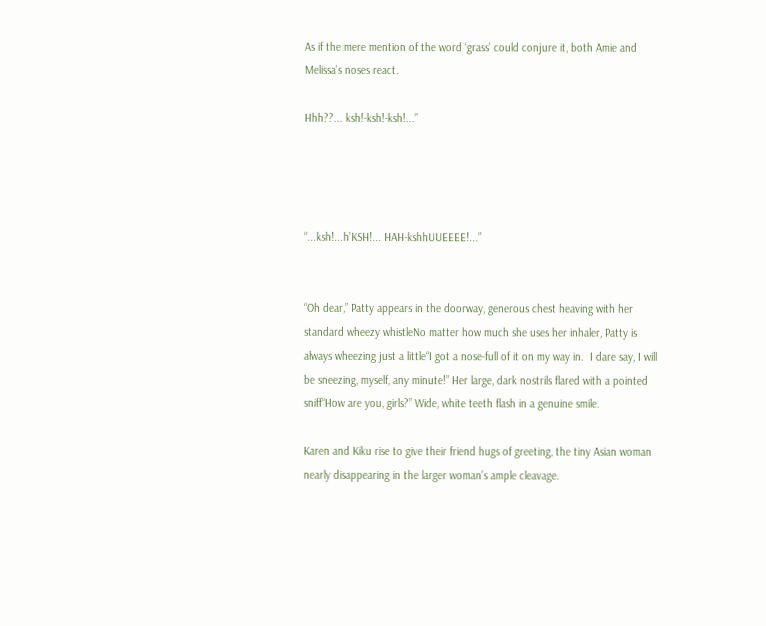As if the mere mention of the word ‘grass’ could conjure it, both Amie and Melissa’s noses react.

Hhh??... ksh!-ksh!-ksh!...”




“...ksh!...h’KSH!... HAH-kshhUUEEEE!...”


“Oh dear,” Patty appears in the doorway, generous chest heaving with her standard wheezy whistleNo matter how much she uses her inhaler, Patty is always wheezing just a little“I got a nose-full of it on my way in.  I dare say, I will be sneezing, myself, any minute!” Her large, dark nostrils flared with a pointed sniff“How are you, girls?” Wide, white teeth flash in a genuine smile.

Karen and Kiku rise to give their friend hugs of greeting, the tiny Asian woman nearly disappearing in the larger woman’s ample cleavage.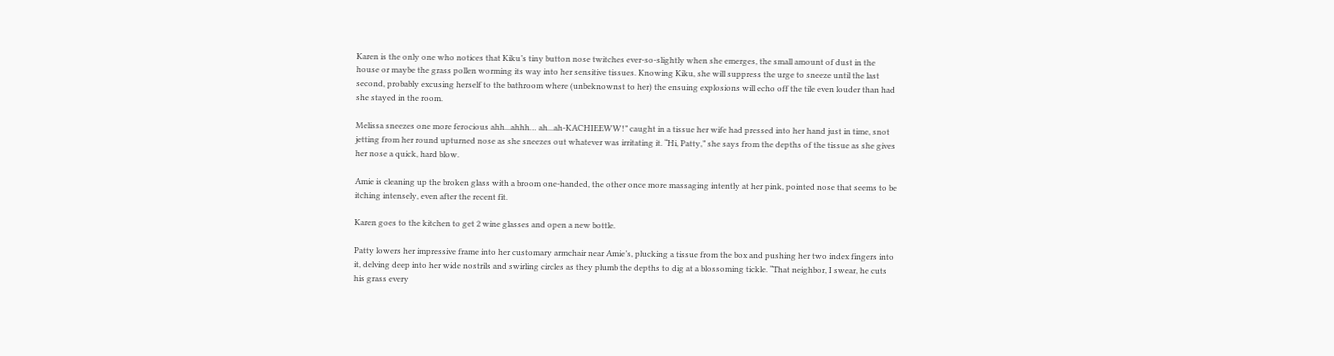Karen is the only one who notices that Kiku’s tiny button nose twitches ever-so-slightly when she emerges, the small amount of dust in the house or maybe the grass pollen worming its way into her sensitive tissues. Knowing Kiku, she will suppress the urge to sneeze until the last second, probably excusing herself to the bathroom where (unbeknownst to her) the ensuing explosions will echo off the tile even louder than had she stayed in the room.

Melissa sneezes one more ferocious ahh...ahhh… ah...ah-KACHIEEWW!” caught in a tissue her wife had pressed into her hand just in time, snot jetting from her round upturned nose as she sneezes out whatever was irritating it. “Hi, Patty,” she says from the depths of the tissue as she gives her nose a quick, hard blow.

Amie is cleaning up the broken glass with a broom one-handed, the other once more massaging intently at her pink, pointed nose that seems to be itching intensely, even after the recent fit.

Karen goes to the kitchen to get 2 wine glasses and open a new bottle.

Patty lowers her impressive frame into her customary armchair near Amie’s, plucking a tissue from the box and pushing her two index fingers into it, delving deep into her wide nostrils and swirling circles as they plumb the depths to dig at a blossoming tickle. “That neighbor, I swear, he cuts his grass every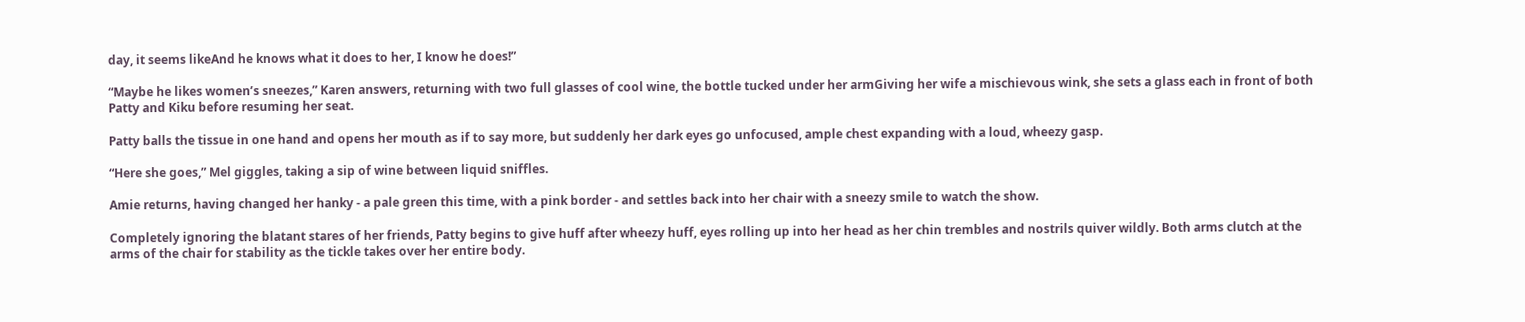day, it seems likeAnd he knows what it does to her, I know he does!”

“Maybe he likes women’s sneezes,” Karen answers, returning with two full glasses of cool wine, the bottle tucked under her armGiving her wife a mischievous wink, she sets a glass each in front of both Patty and Kiku before resuming her seat.

Patty balls the tissue in one hand and opens her mouth as if to say more, but suddenly her dark eyes go unfocused, ample chest expanding with a loud, wheezy gasp.

“Here she goes,” Mel giggles, taking a sip of wine between liquid sniffles.

Amie returns, having changed her hanky - a pale green this time, with a pink border - and settles back into her chair with a sneezy smile to watch the show.

Completely ignoring the blatant stares of her friends, Patty begins to give huff after wheezy huff, eyes rolling up into her head as her chin trembles and nostrils quiver wildly. Both arms clutch at the arms of the chair for stability as the tickle takes over her entire body.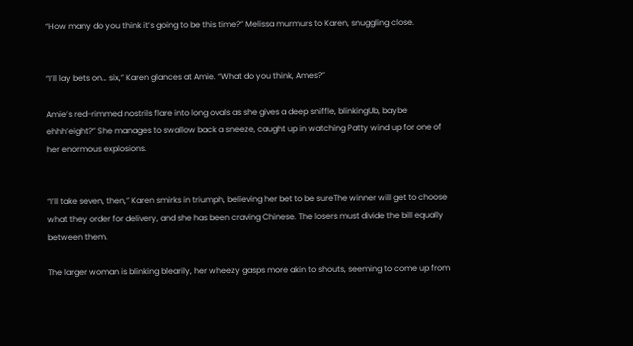“How many do you think it’s going to be this time?” Melissa murmurs to Karen, snuggling close.


“I’ll lay bets on… six,” Karen glances at Amie. “What do you think, Ames?”

Amie’s red-rimmed nostrils flare into long ovals as she gives a deep sniffle, blinkingUb, baybe ehhh’eight?” She manages to swallow back a sneeze, caught up in watching Patty wind up for one of her enormous explosions.


“I’ll take seven, then,” Karen smirks in triumph, believing her bet to be sureThe winner will get to choose what they order for delivery, and she has been craving Chinese. The losers must divide the bill equally between them.

The larger woman is blinking blearily, her wheezy gasps more akin to shouts, seeming to come up from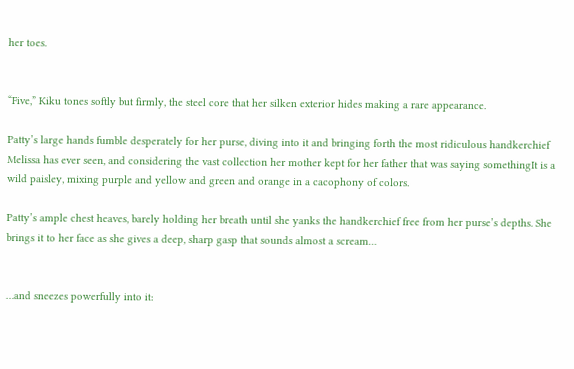her toes.


“Five,” Kiku tones softly but firmly, the steel core that her silken exterior hides making a rare appearance.

Patty’s large hands fumble desperately for her purse, diving into it and bringing forth the most ridiculous handkerchief Melissa has ever seen, and considering the vast collection her mother kept for her father that was saying somethingIt is a wild paisley, mixing purple and yellow and green and orange in a cacophony of colors.

Patty’s ample chest heaves, barely holding her breath until she yanks the handkerchief free from her purse’s depths. She brings it to her face as she gives a deep, sharp gasp that sounds almost a scream…


…and sneezes powerfully into it: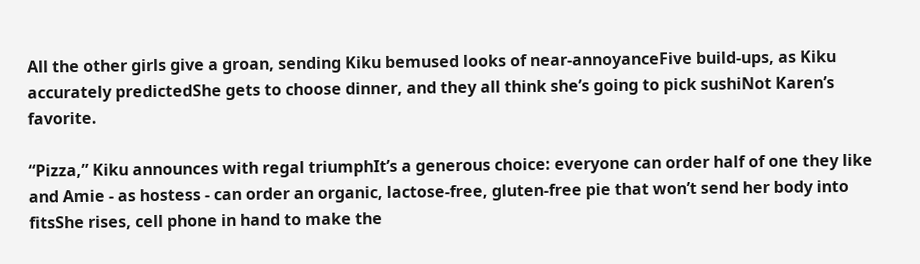All the other girls give a groan, sending Kiku bemused looks of near-annoyanceFive build-ups, as Kiku accurately predictedShe gets to choose dinner, and they all think she’s going to pick sushiNot Karen’s favorite.

“Pizza,” Kiku announces with regal triumphIt’s a generous choice: everyone can order half of one they like and Amie - as hostess - can order an organic, lactose-free, gluten-free pie that won’t send her body into fitsShe rises, cell phone in hand to make the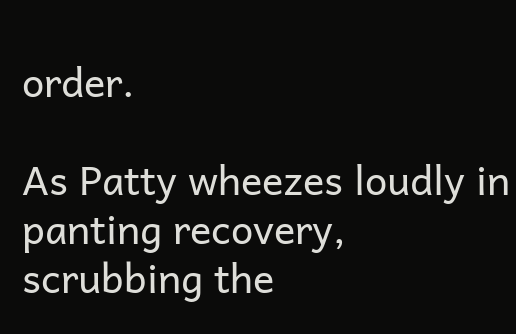order.

As Patty wheezes loudly in panting recovery, scrubbing the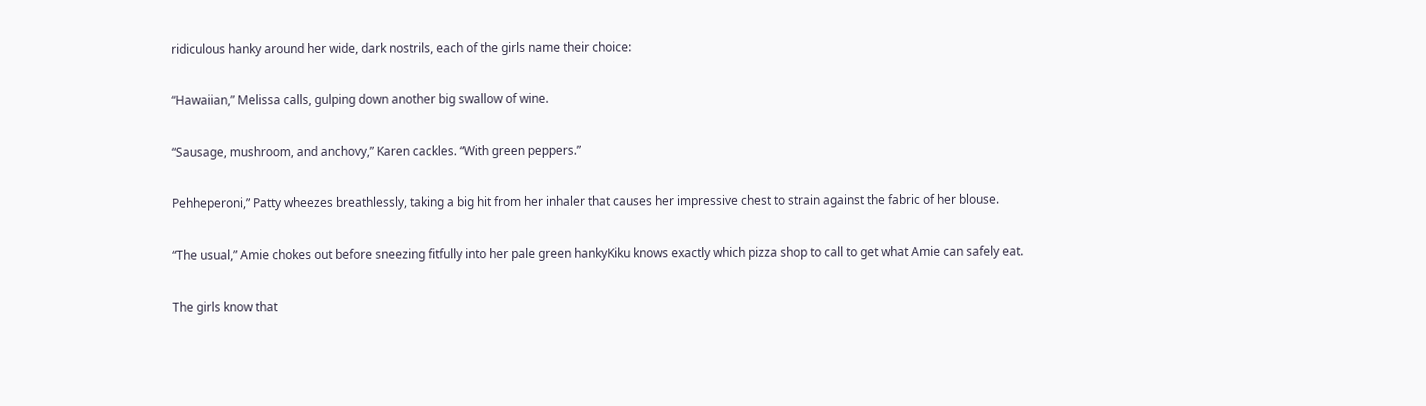ridiculous hanky around her wide, dark nostrils, each of the girls name their choice:

“Hawaiian,” Melissa calls, gulping down another big swallow of wine.

“Sausage, mushroom, and anchovy,” Karen cackles. “With green peppers.”

Pehheperoni,” Patty wheezes breathlessly, taking a big hit from her inhaler that causes her impressive chest to strain against the fabric of her blouse.

“The usual,” Amie chokes out before sneezing fitfully into her pale green hankyKiku knows exactly which pizza shop to call to get what Amie can safely eat.

The girls know that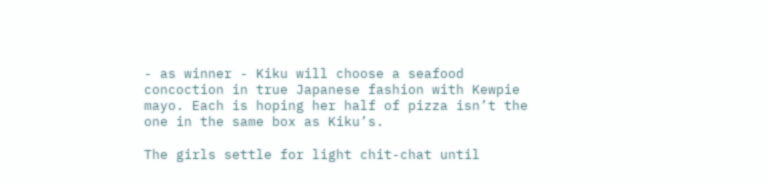- as winner - Kiku will choose a seafood concoction in true Japanese fashion with Kewpie mayo. Each is hoping her half of pizza isn’t the one in the same box as Kiku’s.

The girls settle for light chit-chat until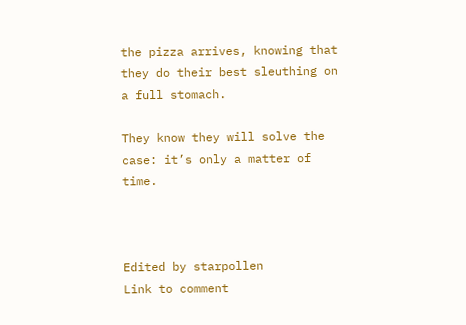the pizza arrives, knowing that they do their best sleuthing on a full stomach.

They know they will solve the case: it’s only a matter of time.



Edited by starpollen
Link to comment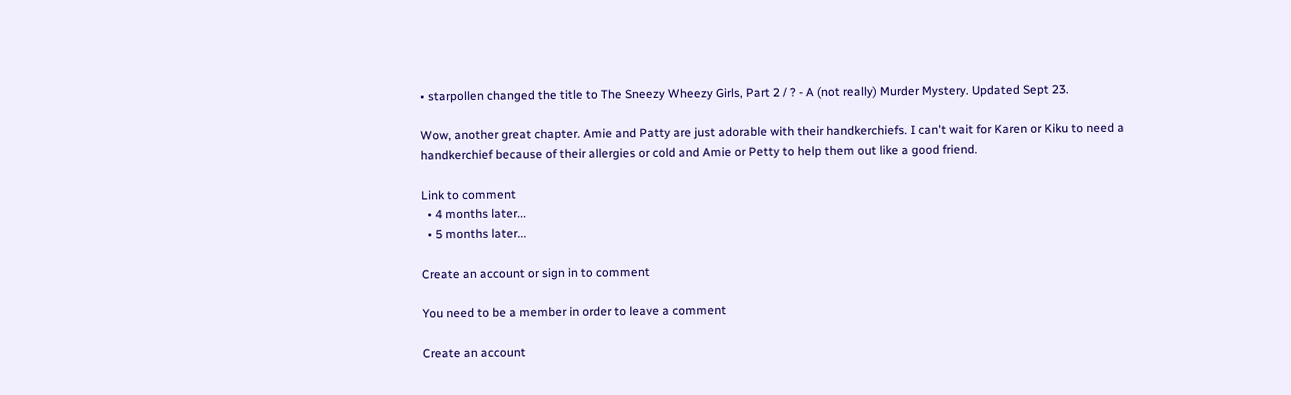• starpollen changed the title to The Sneezy Wheezy Girls, Part 2 / ? - A (not really) Murder Mystery. Updated Sept 23.

Wow, another great chapter. Amie and Patty are just adorable with their handkerchiefs. I can't wait for Karen or Kiku to need a handkerchief because of their allergies or cold and Amie or Petty to help them out like a good friend.

Link to comment
  • 4 months later...
  • 5 months later...

Create an account or sign in to comment

You need to be a member in order to leave a comment

Create an account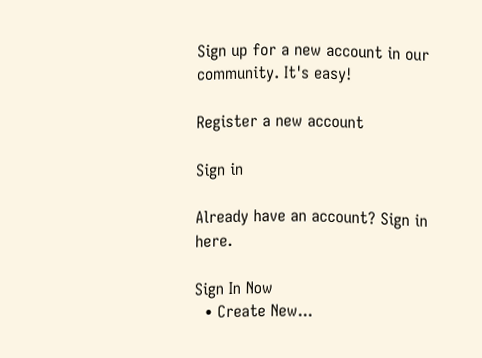Sign up for a new account in our community. It's easy!

Register a new account

Sign in

Already have an account? Sign in here.

Sign In Now
  • Create New...